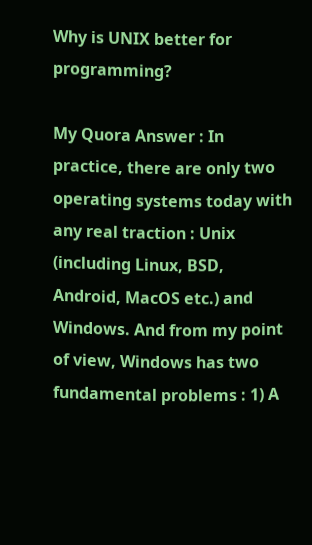Why is UNIX better for programming?

My Quora Answer : In practice, there are only two operating systems today with any real traction : Unix (including Linux, BSD, Android, MacOS etc.) and Windows. And from my point of view, Windows has two fundamental problems : 1) A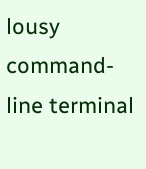lousy command-line terminal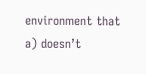environment that a) doesn’t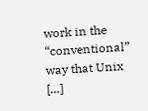work in the “conventional” way that Unix […]